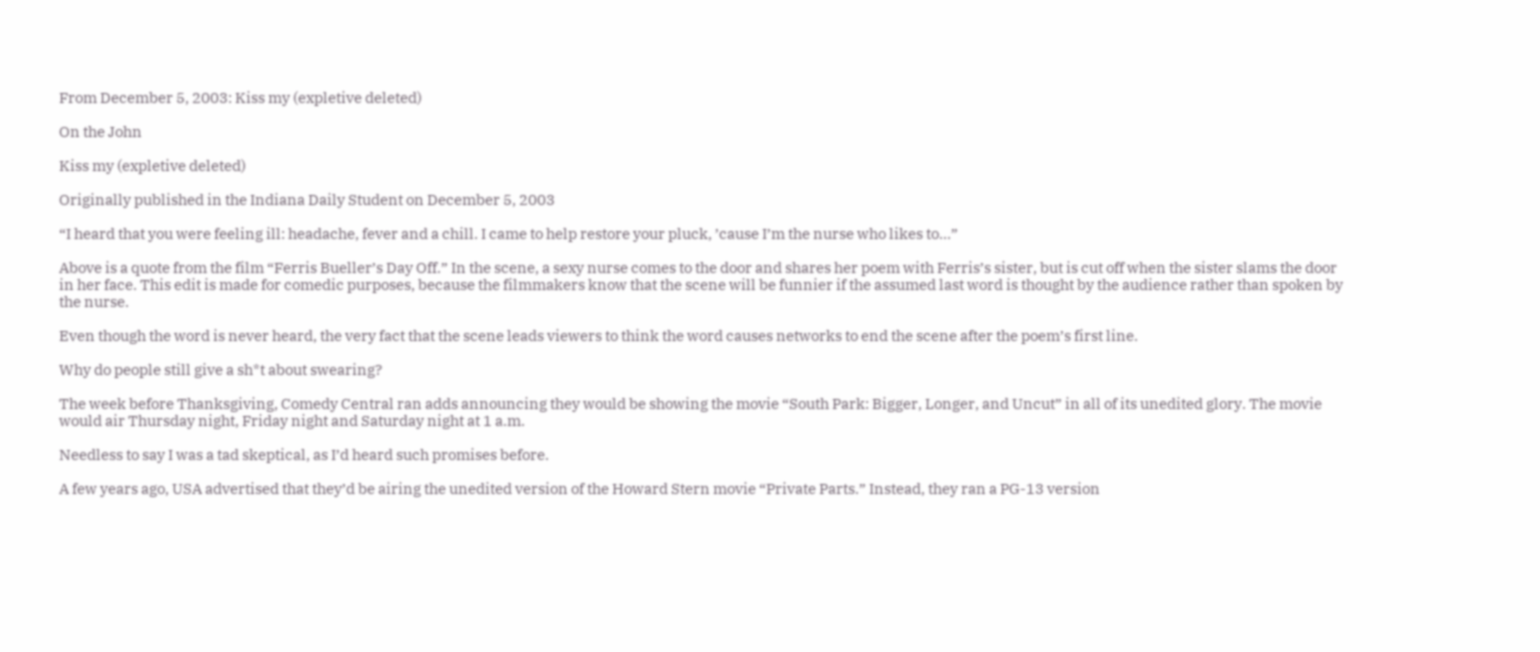From December 5, 2003: Kiss my (expletive deleted)

On the John

Kiss my (expletive deleted)

Originally published in the Indiana Daily Student on December 5, 2003

“I heard that you were feeling ill: headache, fever and a chill. I came to help restore your pluck, ’cause I’m the nurse who likes to…”

Above is a quote from the film “Ferris Bueller’s Day Off.” In the scene, a sexy nurse comes to the door and shares her poem with Ferris’s sister, but is cut off when the sister slams the door in her face. This edit is made for comedic purposes, because the filmmakers know that the scene will be funnier if the assumed last word is thought by the audience rather than spoken by the nurse.

Even though the word is never heard, the very fact that the scene leads viewers to think the word causes networks to end the scene after the poem’s first line.

Why do people still give a sh*t about swearing?

The week before Thanksgiving, Comedy Central ran adds announcing they would be showing the movie “South Park: Bigger, Longer, and Uncut” in all of its unedited glory. The movie would air Thursday night, Friday night and Saturday night at 1 a.m.

Needless to say I was a tad skeptical, as I’d heard such promises before.

A few years ago, USA advertised that they’d be airing the unedited version of the Howard Stern movie “Private Parts.” Instead, they ran a PG-13 version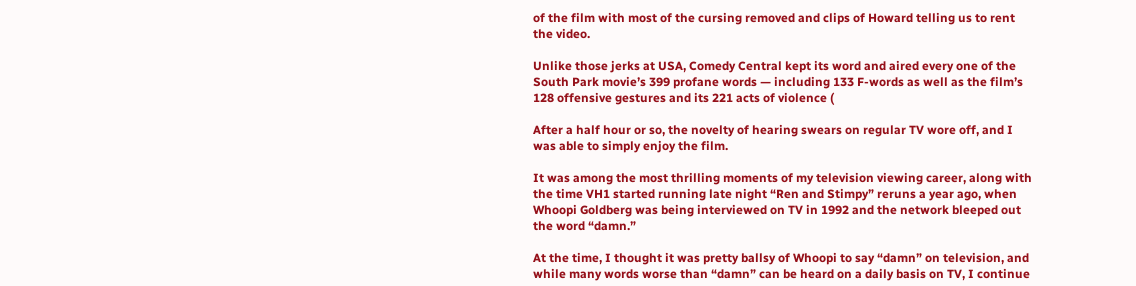of the film with most of the cursing removed and clips of Howard telling us to rent the video.

Unlike those jerks at USA, Comedy Central kept its word and aired every one of the South Park movie’s 399 profane words — including 133 F-words as well as the film’s 128 offensive gestures and its 221 acts of violence (

After a half hour or so, the novelty of hearing swears on regular TV wore off, and I was able to simply enjoy the film.

It was among the most thrilling moments of my television viewing career, along with the time VH1 started running late night “Ren and Stimpy” reruns a year ago, when Whoopi Goldberg was being interviewed on TV in 1992 and the network bleeped out the word “damn.”

At the time, I thought it was pretty ballsy of Whoopi to say “damn” on television, and while many words worse than “damn” can be heard on a daily basis on TV, I continue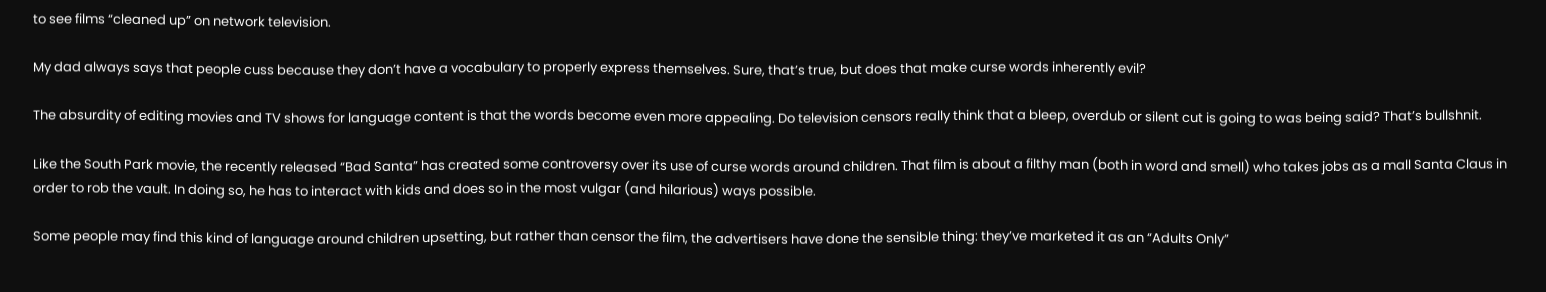to see films “cleaned up” on network television.

My dad always says that people cuss because they don’t have a vocabulary to properly express themselves. Sure, that’s true, but does that make curse words inherently evil?

The absurdity of editing movies and TV shows for language content is that the words become even more appealing. Do television censors really think that a bleep, overdub or silent cut is going to was being said? That’s bullshnit.

Like the South Park movie, the recently released “Bad Santa” has created some controversy over its use of curse words around children. That film is about a filthy man (both in word and smell) who takes jobs as a mall Santa Claus in order to rob the vault. In doing so, he has to interact with kids and does so in the most vulgar (and hilarious) ways possible.

Some people may find this kind of language around children upsetting, but rather than censor the film, the advertisers have done the sensible thing: they’ve marketed it as an “Adults Only”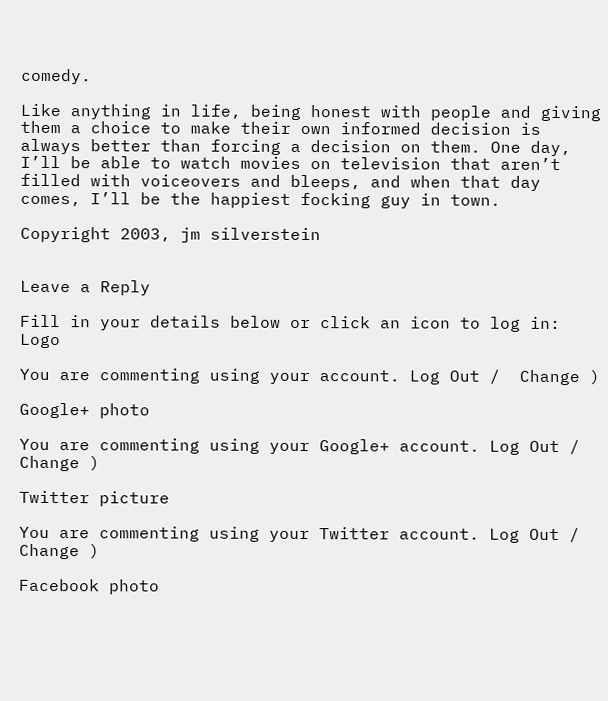comedy.

Like anything in life, being honest with people and giving them a choice to make their own informed decision is always better than forcing a decision on them. One day, I’ll be able to watch movies on television that aren’t filled with voiceovers and bleeps, and when that day comes, I’ll be the happiest focking guy in town.

Copyright 2003, jm silverstein


Leave a Reply

Fill in your details below or click an icon to log in: Logo

You are commenting using your account. Log Out /  Change )

Google+ photo

You are commenting using your Google+ account. Log Out /  Change )

Twitter picture

You are commenting using your Twitter account. Log Out /  Change )

Facebook photo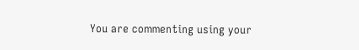You are commenting using your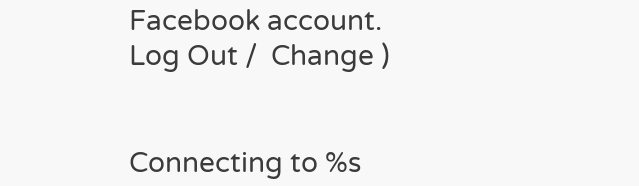Facebook account. Log Out /  Change )


Connecting to %s